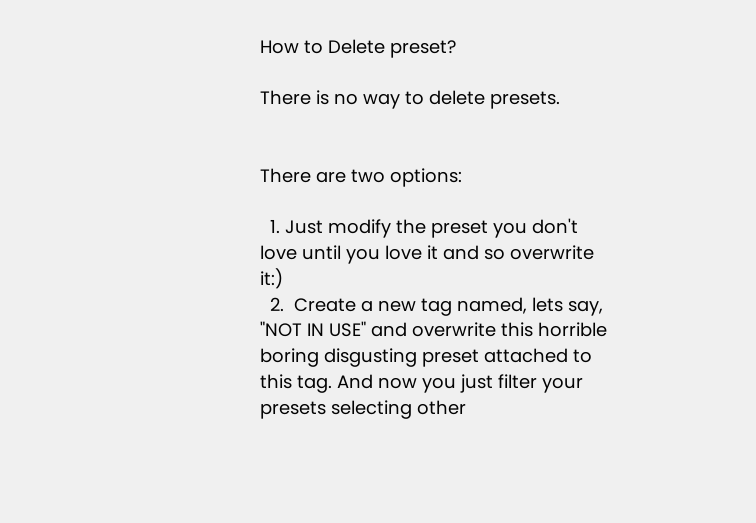How to Delete preset?

There is no way to delete presets.


There are two options:

  1. Just modify the preset you don't love until you love it and so overwrite it:)
  2.  Create a new tag named, lets say, "NOT IN USE" and overwrite this horrible boring disgusting preset attached to this tag. And now you just filter your presets selecting other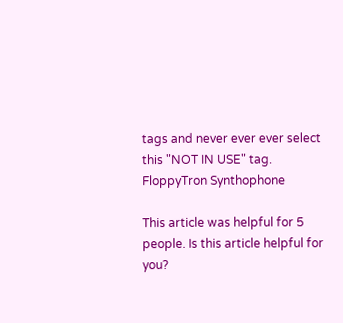tags and never ever ever select this "NOT IN USE" tag.
FloppyTron Synthophone

This article was helpful for 5 people. Is this article helpful for you?